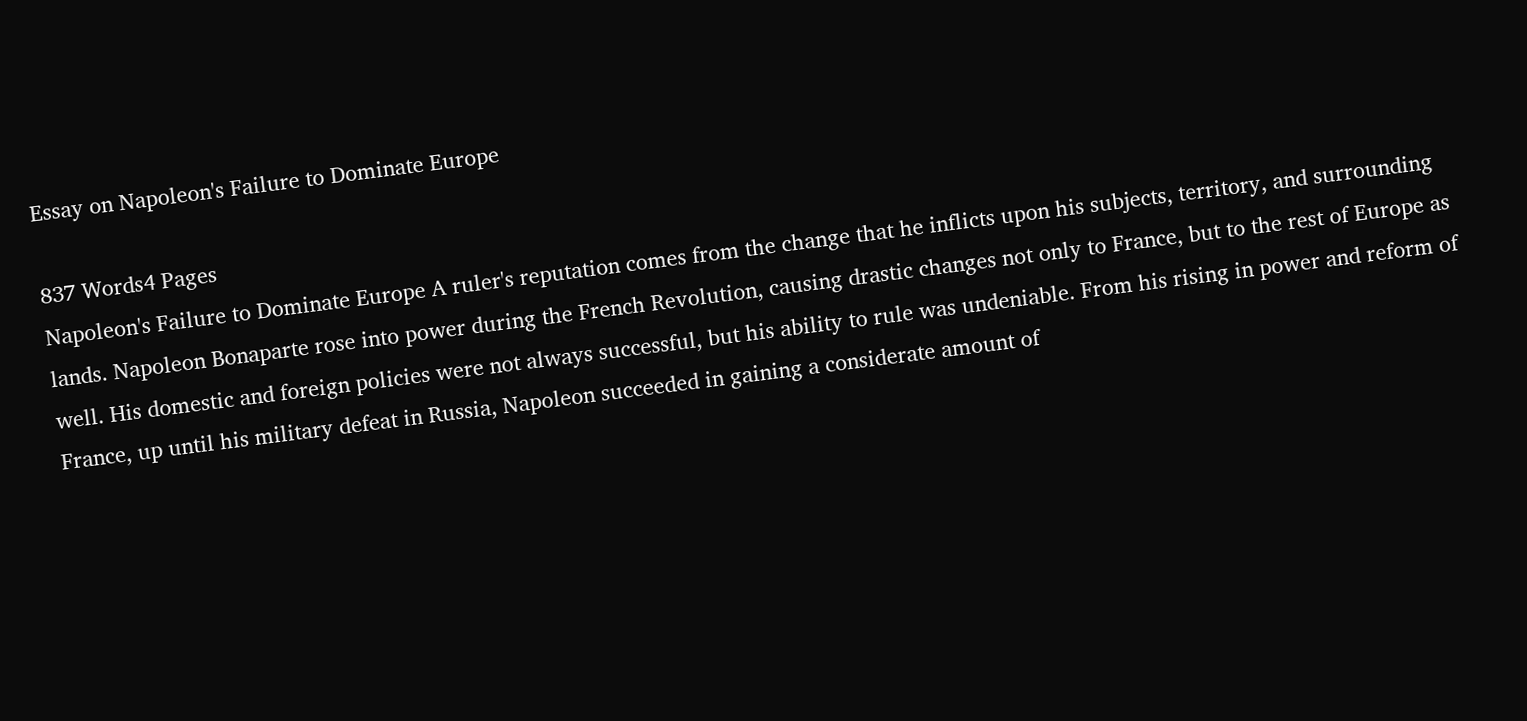Essay on Napoleon's Failure to Dominate Europe

837 Words4 Pages
Napoleon's Failure to Dominate Europe A ruler's reputation comes from the change that he inflicts upon his subjects, territory, and surrounding lands. Napoleon Bonaparte rose into power during the French Revolution, causing drastic changes not only to France, but to the rest of Europe as well. His domestic and foreign policies were not always successful, but his ability to rule was undeniable. From his rising in power and reform of France, up until his military defeat in Russia, Napoleon succeeded in gaining a considerate amount of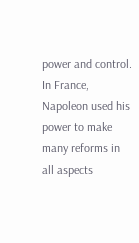power and control. In France, Napoleon used his power to make many reforms in all aspects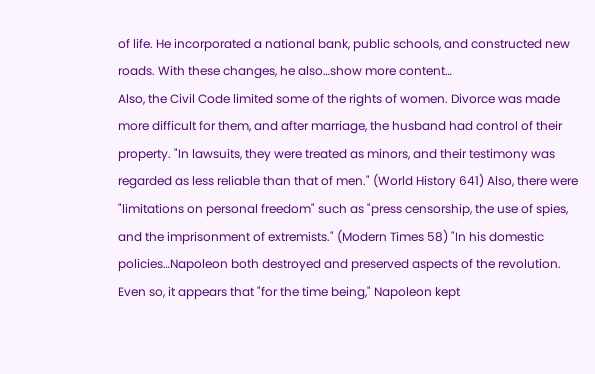of life. He incorporated a national bank, public schools, and constructed new roads. With these changes, he also…show more content…
Also, the Civil Code limited some of the rights of women. Divorce was made more difficult for them, and after marriage, the husband had control of their property. "In lawsuits, they were treated as minors, and their testimony was regarded as less reliable than that of men." (World History 641) Also, there were "limitations on personal freedom" such as "press censorship, the use of spies, and the imprisonment of extremists." (Modern Times 58) "In his domestic policies…Napoleon both destroyed and preserved aspects of the revolution. Even so, it appears that "for the time being," Napoleon kept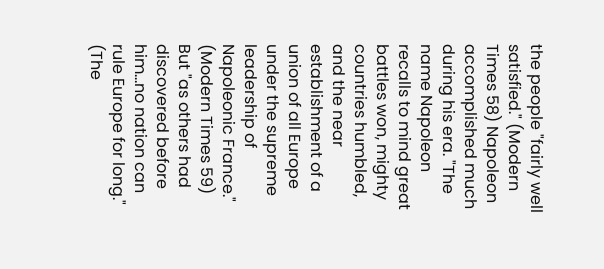the people "fairly well satisfied." (Modern Times 58) Napoleon accomplished much during his era. "The name Napoleon recalls to mind great battles won, mighty countries humbled, and the near establishment of a union of all Europe under the supreme leadership of Napoleonic France." (Modern Times 59) But "as others had discovered before him…no nation can rule Europe for long." (The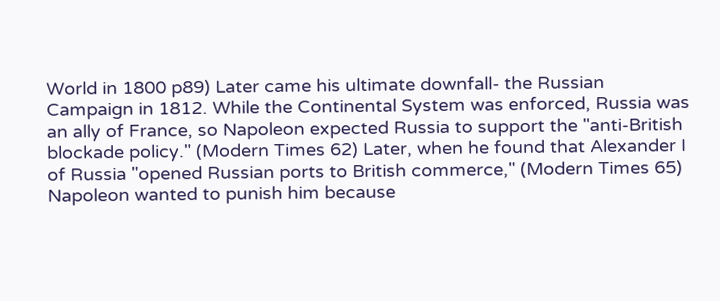World in 1800 p89) Later came his ultimate downfall- the Russian Campaign in 1812. While the Continental System was enforced, Russia was an ally of France, so Napoleon expected Russia to support the "anti-British blockade policy." (Modern Times 62) Later, when he found that Alexander I of Russia "opened Russian ports to British commerce," (Modern Times 65) Napoleon wanted to punish him because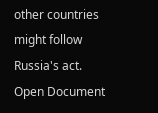other countries might follow Russia's act.
Open Document